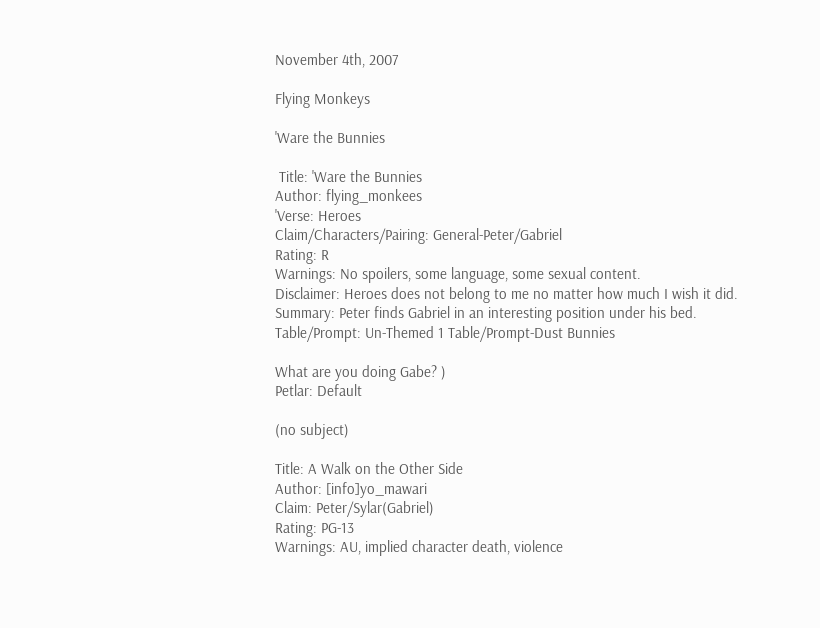November 4th, 2007

Flying Monkeys

'Ware the Bunnies

 Title: 'Ware the Bunnies
Author: flying_monkees
'Verse: Heroes
Claim/Characters/Pairing: General-Peter/Gabriel
Rating: R
Warnings: No spoilers, some language, some sexual content.
Disclaimer: Heroes does not belong to me no matter how much I wish it did.
Summary: Peter finds Gabriel in an interesting position under his bed.
Table/Prompt: Un-Themed 1 Table/Prompt-Dust Bunnies

What are you doing Gabe? )
Petlar: Default

(no subject)

Title: A Walk on the Other Side
Author: [info]yo_mawari
Claim: Peter/Sylar(Gabriel)
Rating: PG-13
Warnings: AU, implied character death, violence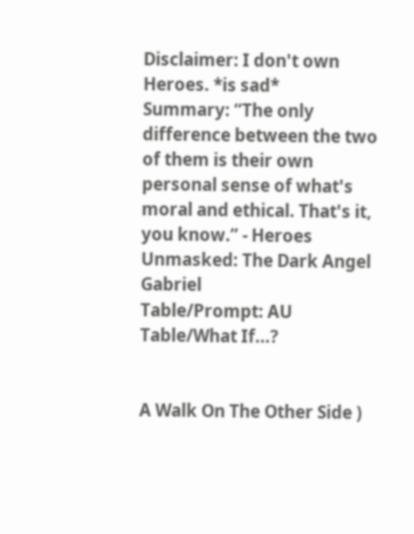Disclaimer: I don't own Heroes. *is sad*
Summary: “The only difference between the two of them is their own personal sense of what's moral and ethical. That's it, you know.” - Heroes Unmasked: The Dark Angel Gabriel
Table/Prompt: AU Table/What If...?


A Walk On The Other Side )